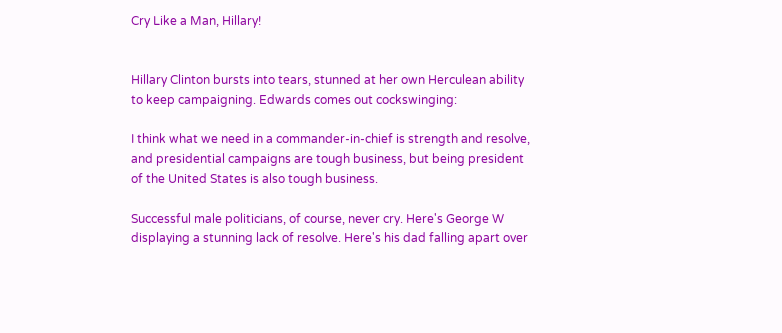Cry Like a Man, Hillary!


Hillary Clinton bursts into tears, stunned at her own Herculean ability to keep campaigning. Edwards comes out cockswinging:

I think what we need in a commander-in-chief is strength and resolve, and presidential campaigns are tough business, but being president of the United States is also tough business.

Successful male politicians, of course, never cry. Here's George W displaying a stunning lack of resolve. Here's his dad falling apart over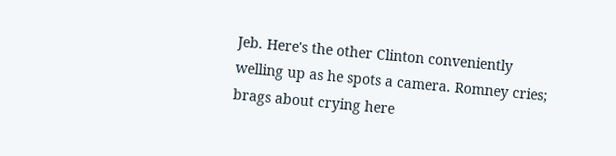Jeb. Here's the other Clinton conveniently welling up as he spots a camera. Romney cries; brags about crying here